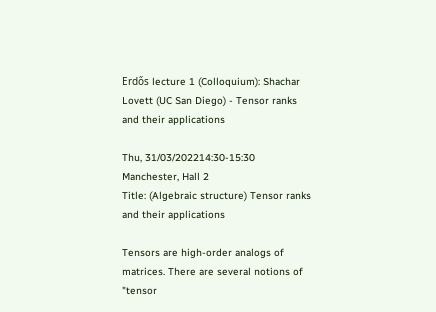Erdős lecture 1 (Colloquium): Shachar Lovett (UC San Diego) - Tensor ranks and their applications

Thu, 31/03/202214:30-15:30
Manchester, Hall 2
Title: (Algebraic structure) Tensor ranks and their applications

Tensors are high-order analogs of matrices. There are several notions of "tensor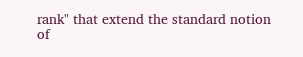rank" that extend the standard notion of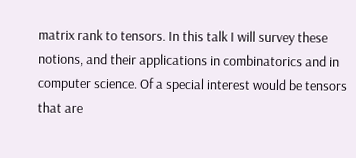matrix rank to tensors. In this talk I will survey these notions, and their applications in combinatorics and in computer science. Of a special interest would be tensors that are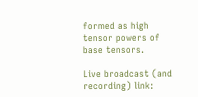formed as high tensor powers of base tensors.

Live broadcast (and recording) link: